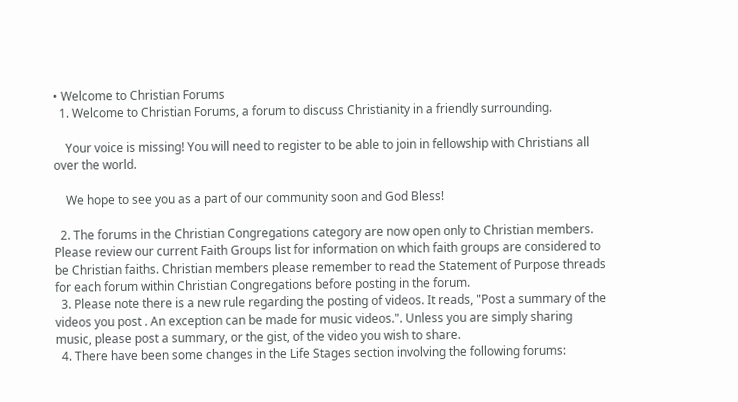• Welcome to Christian Forums
  1. Welcome to Christian Forums, a forum to discuss Christianity in a friendly surrounding.

    Your voice is missing! You will need to register to be able to join in fellowship with Christians all over the world.

    We hope to see you as a part of our community soon and God Bless!

  2. The forums in the Christian Congregations category are now open only to Christian members. Please review our current Faith Groups list for information on which faith groups are considered to be Christian faiths. Christian members please remember to read the Statement of Purpose threads for each forum within Christian Congregations before posting in the forum.
  3. Please note there is a new rule regarding the posting of videos. It reads, "Post a summary of the videos you post . An exception can be made for music videos.". Unless you are simply sharing music, please post a summary, or the gist, of the video you wish to share.
  4. There have been some changes in the Life Stages section involving the following forums: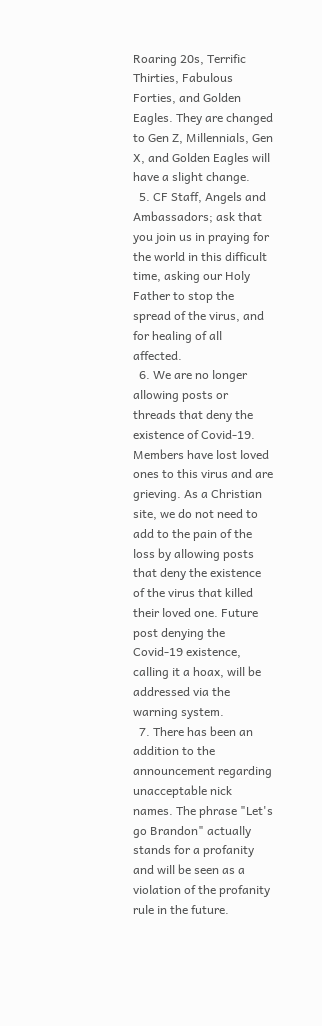Roaring 20s, Terrific Thirties, Fabulous Forties, and Golden Eagles. They are changed to Gen Z, Millennials, Gen X, and Golden Eagles will have a slight change.
  5. CF Staff, Angels and Ambassadors; ask that you join us in praying for the world in this difficult time, asking our Holy Father to stop the spread of the virus, and for healing of all affected.
  6. We are no longer allowing posts or threads that deny the existence of Covid-19. Members have lost loved ones to this virus and are grieving. As a Christian site, we do not need to add to the pain of the loss by allowing posts that deny the existence of the virus that killed their loved one. Future post denying the Covid-19 existence, calling it a hoax, will be addressed via the warning system.
  7. There has been an addition to the announcement regarding unacceptable nick names. The phrase "Let's go Brandon" actually stands for a profanity and will be seen as a violation of the profanity rule in the future.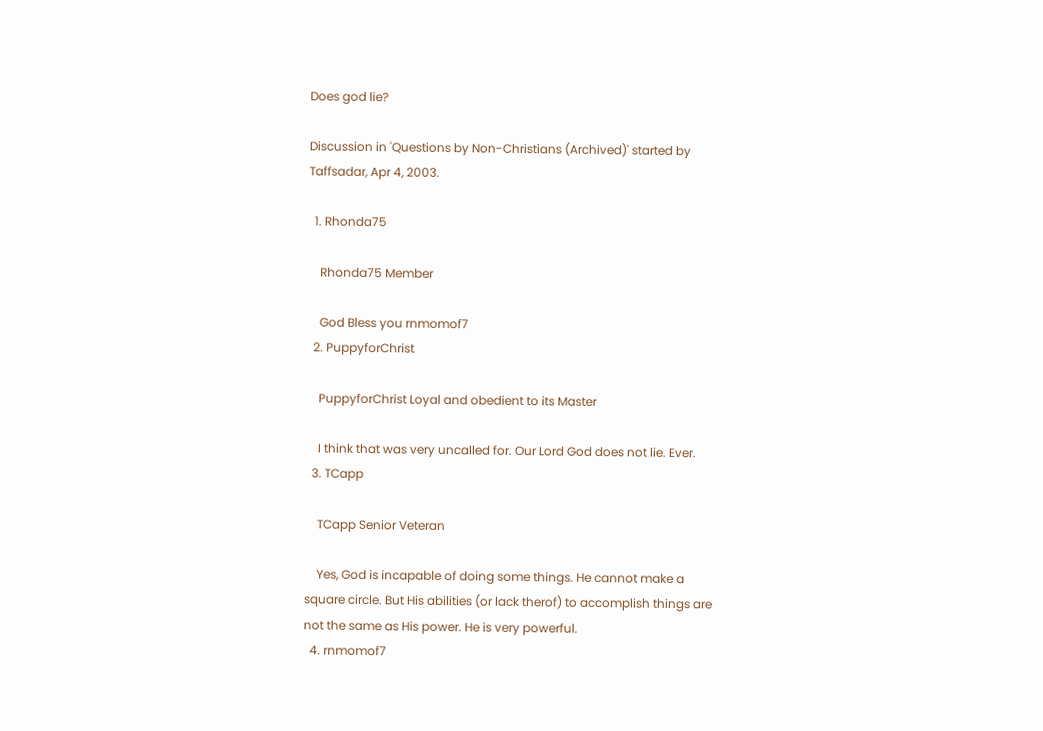Does god lie?

Discussion in 'Questions by Non-Christians (Archived)' started by Taffsadar, Apr 4, 2003.

  1. Rhonda75

    Rhonda75 Member

    God Bless you rnmomof7
  2. PuppyforChrist

    PuppyforChrist Loyal and obedient to its Master

    I think that was very uncalled for. Our Lord God does not lie. Ever.
  3. TCapp

    TCapp Senior Veteran

    Yes, God is incapable of doing some things. He cannot make a square circle. But His abilities (or lack therof) to accomplish things are not the same as His power. He is very powerful.
  4. rnmomof7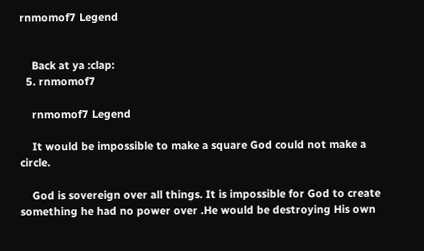rnmomof7 Legend


    Back at ya :clap:
  5. rnmomof7

    rnmomof7 Legend

    It would be impossible to make a square God could not make a circle.

    God is sovereign over all things. It is impossible for God to create something he had no power over .He would be destroying His own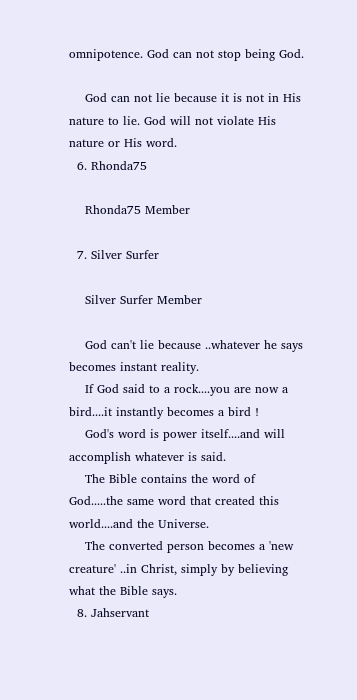omnipotence. God can not stop being God.

    God can not lie because it is not in His nature to lie. God will not violate His nature or His word.
  6. Rhonda75

    Rhonda75 Member

  7. Silver Surfer

    Silver Surfer Member

    God can't lie because ..whatever he says becomes instant reality.
    If God said to a rock....you are now a bird....it instantly becomes a bird !
    God's word is power itself....and will accomplish whatever is said.
    The Bible contains the word of God.....the same word that created this world....and the Universe.
    The converted person becomes a 'new creature' ..in Christ, simply by believing what the Bible says.
  8. Jahservant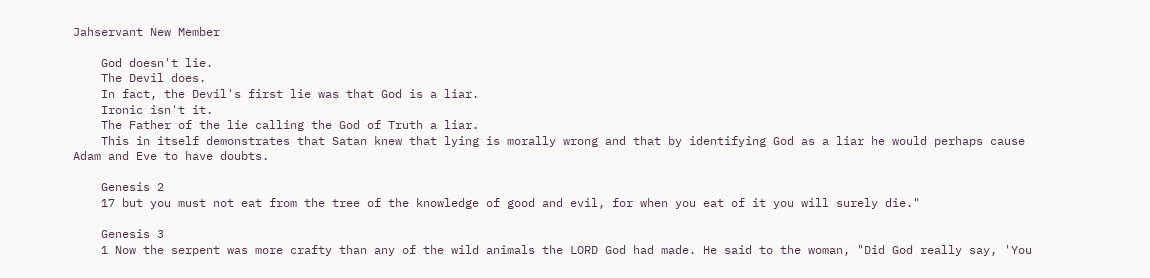Jahservant New Member

    God doesn't lie.
    The Devil does.
    In fact, the Devil's first lie was that God is a liar.
    Ironic isn't it.
    The Father of the lie calling the God of Truth a liar.
    This in itself demonstrates that Satan knew that lying is morally wrong and that by identifying God as a liar he would perhaps cause Adam and Eve to have doubts.

    Genesis 2
    17 but you must not eat from the tree of the knowledge of good and evil, for when you eat of it you will surely die."

    Genesis 3
    1 Now the serpent was more crafty than any of the wild animals the LORD God had made. He said to the woman, "Did God really say, 'You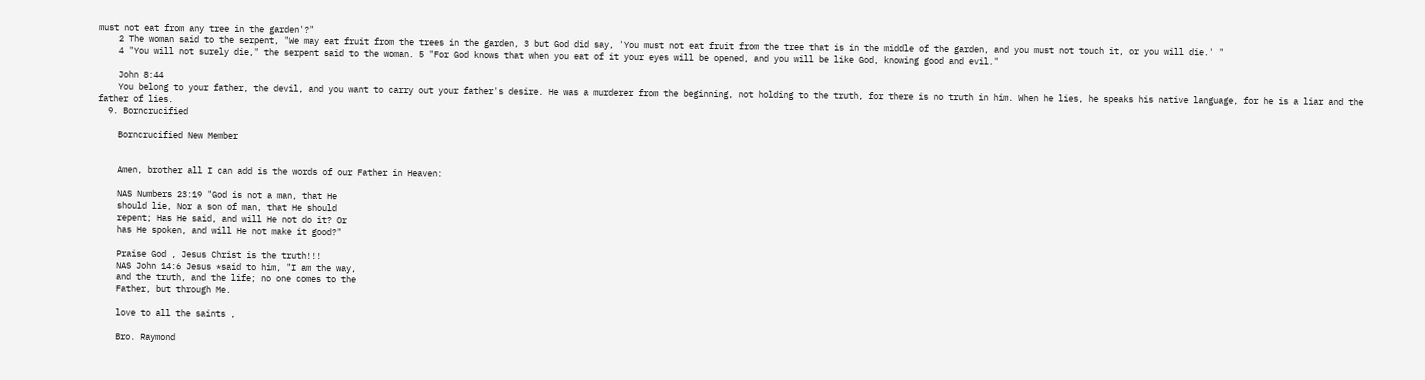must not eat from any tree in the garden'?"
    2 The woman said to the serpent, "We may eat fruit from the trees in the garden, 3 but God did say, 'You must not eat fruit from the tree that is in the middle of the garden, and you must not touch it, or you will die.' "
    4 "You will not surely die," the serpent said to the woman. 5 "For God knows that when you eat of it your eyes will be opened, and you will be like God, knowing good and evil."

    John 8:44
    You belong to your father, the devil, and you want to carry out your father's desire. He was a murderer from the beginning, not holding to the truth, for there is no truth in him. When he lies, he speaks his native language, for he is a liar and the father of lies.
  9. Borncrucified

    Borncrucified New Member


    Amen, brother all I can add is the words of our Father in Heaven:

    NAS Numbers 23:19 "God is not a man, that He
    should lie, Nor a son of man, that He should
    repent; Has He said, and will He not do it? Or
    has He spoken, and will He not make it good?"

    Praise God , Jesus Christ is the truth!!!
    NAS John 14:6 Jesus *said to him, "I am the way,
    and the truth, and the life; no one comes to the
    Father, but through Me.

    love to all the saints ,

    Bro. Raymond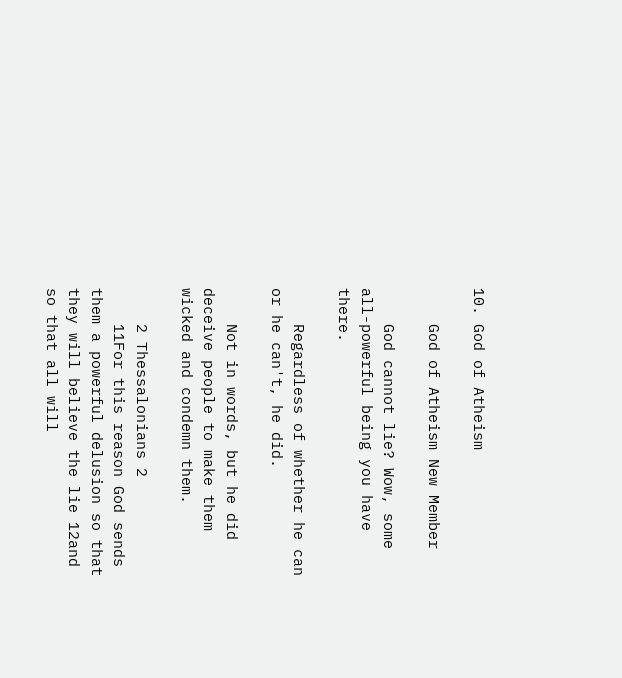10. God of Atheism

    God of Atheism New Member

    God cannot lie? Wow, some all-powerful being you have there.

    Regardless of whether he can or he can't, he did.

    Not in words, but he did deceive people to make them wicked and condemn them.

    2 Thessalonians 2
    11For this reason God sends them a powerful delusion so that they will believe the lie 12and so that all will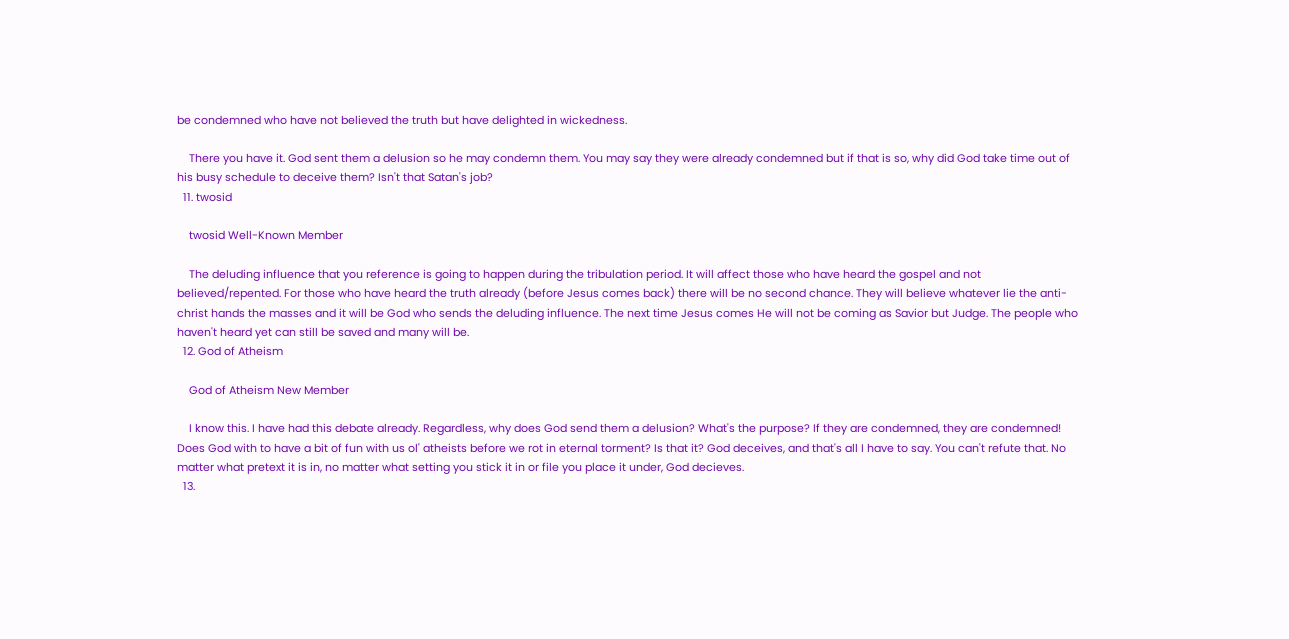be condemned who have not believed the truth but have delighted in wickedness.

    There you have it. God sent them a delusion so he may condemn them. You may say they were already condemned but if that is so, why did God take time out of his busy schedule to deceive them? Isn't that Satan's job?
  11. twosid

    twosid Well-Known Member

    The deluding influence that you reference is going to happen during the tribulation period. It will affect those who have heard the gospel and not believed/repented. For those who have heard the truth already (before Jesus comes back) there will be no second chance. They will believe whatever lie the anti-christ hands the masses and it will be God who sends the deluding influence. The next time Jesus comes He will not be coming as Savior but Judge. The people who haven't heard yet can still be saved and many will be.
  12. God of Atheism

    God of Atheism New Member

    I know this. I have had this debate already. Regardless, why does God send them a delusion? What's the purpose? If they are condemned, they are condemned! Does God with to have a bit of fun with us ol' atheists before we rot in eternal torment? Is that it? God deceives, and that's all I have to say. You can't refute that. No matter what pretext it is in, no matter what setting you stick it in or file you place it under, God decieves.
  13.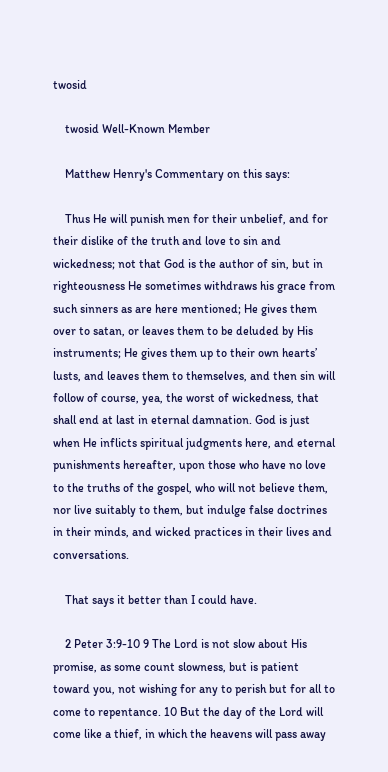twosid

    twosid Well-Known Member

    Matthew Henry's Commentary on this says:

    Thus He will punish men for their unbelief, and for their dislike of the truth and love to sin and wickedness; not that God is the author of sin, but in righteousness He sometimes withdraws his grace from such sinners as are here mentioned; He gives them over to satan, or leaves them to be deluded by His instruments; He gives them up to their own hearts’ lusts, and leaves them to themselves, and then sin will follow of course, yea, the worst of wickedness, that shall end at last in eternal damnation. God is just when He inflicts spiritual judgments here, and eternal punishments hereafter, upon those who have no love to the truths of the gospel, who will not believe them, nor live suitably to them, but indulge false doctrines in their minds, and wicked practices in their lives and conversations.

    That says it better than I could have.

    2 Peter 3:9-10 9 The Lord is not slow about His promise, as some count slowness, but is patient toward you, not wishing for any to perish but for all to come to repentance. 10 But the day of the Lord will come like a thief, in which the heavens will pass away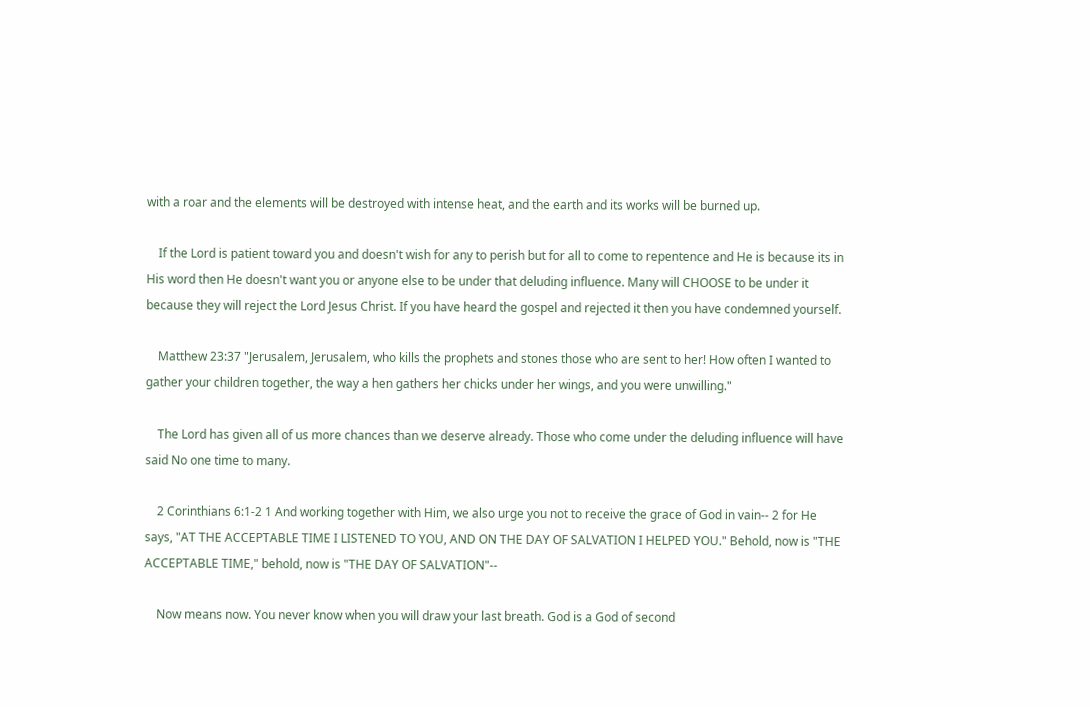with a roar and the elements will be destroyed with intense heat, and the earth and its works will be burned up.

    If the Lord is patient toward you and doesn't wish for any to perish but for all to come to repentence and He is because its in His word then He doesn't want you or anyone else to be under that deluding influence. Many will CHOOSE to be under it because they will reject the Lord Jesus Christ. If you have heard the gospel and rejected it then you have condemned yourself.

    Matthew 23:37 "Jerusalem, Jerusalem, who kills the prophets and stones those who are sent to her! How often I wanted to gather your children together, the way a hen gathers her chicks under her wings, and you were unwilling."

    The Lord has given all of us more chances than we deserve already. Those who come under the deluding influence will have said No one time to many.

    2 Corinthians 6:1-2 1 And working together with Him, we also urge you not to receive the grace of God in vain-- 2 for He says, "AT THE ACCEPTABLE TIME I LISTENED TO YOU, AND ON THE DAY OF SALVATION I HELPED YOU." Behold, now is "THE ACCEPTABLE TIME," behold, now is "THE DAY OF SALVATION"--

    Now means now. You never know when you will draw your last breath. God is a God of second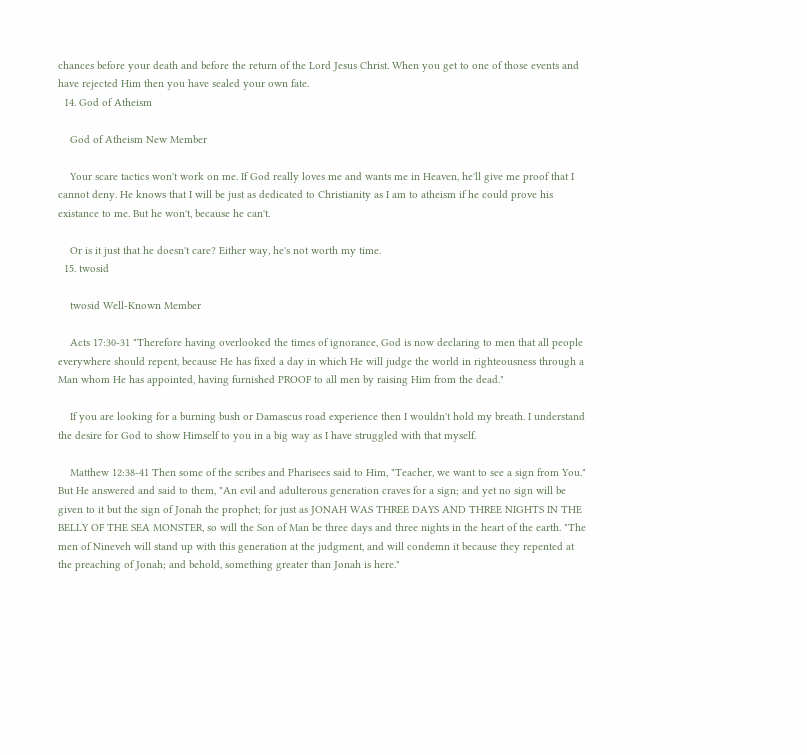chances before your death and before the return of the Lord Jesus Christ. When you get to one of those events and have rejected Him then you have sealed your own fate.
  14. God of Atheism

    God of Atheism New Member

    Your scare tactics won't work on me. If God really loves me and wants me in Heaven, he'll give me proof that I cannot deny. He knows that I will be just as dedicated to Christianity as I am to atheism if he could prove his existance to me. But he won't, because he can't.

    Or is it just that he doesn't care? Either way, he's not worth my time.
  15. twosid

    twosid Well-Known Member

    Acts 17:30-31 "Therefore having overlooked the times of ignorance, God is now declaring to men that all people everywhere should repent, because He has fixed a day in which He will judge the world in righteousness through a Man whom He has appointed, having furnished PROOF to all men by raising Him from the dead."

    If you are looking for a burning bush or Damascus road experience then I wouldn't hold my breath. I understand the desire for God to show Himself to you in a big way as I have struggled with that myself.

    Matthew 12:38-41 Then some of the scribes and Pharisees said to Him, "Teacher, we want to see a sign from You." But He answered and said to them, "An evil and adulterous generation craves for a sign; and yet no sign will be given to it but the sign of Jonah the prophet; for just as JONAH WAS THREE DAYS AND THREE NIGHTS IN THE BELLY OF THE SEA MONSTER, so will the Son of Man be three days and three nights in the heart of the earth. "The men of Nineveh will stand up with this generation at the judgment, and will condemn it because they repented at the preaching of Jonah; and behold, something greater than Jonah is here."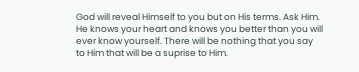God will reveal Himself to you but on His terms. Ask Him. He knows your heart and knows you better than you will ever know yourself. There will be nothing that you say to Him that will be a suprise to Him.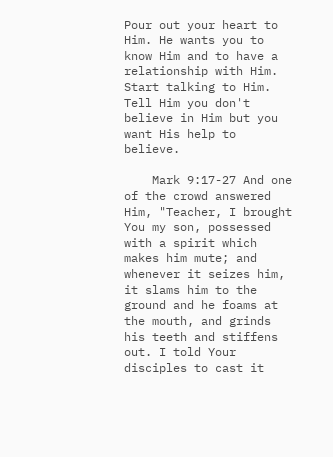Pour out your heart to Him. He wants you to know Him and to have a relationship with Him. Start talking to Him. Tell Him you don't believe in Him but you want His help to believe.

    Mark 9:17-27 And one of the crowd answered Him, "Teacher, I brought You my son, possessed with a spirit which makes him mute; and whenever it seizes him, it slams him to the ground and he foams at the mouth, and grinds his teeth and stiffens out. I told Your disciples to cast it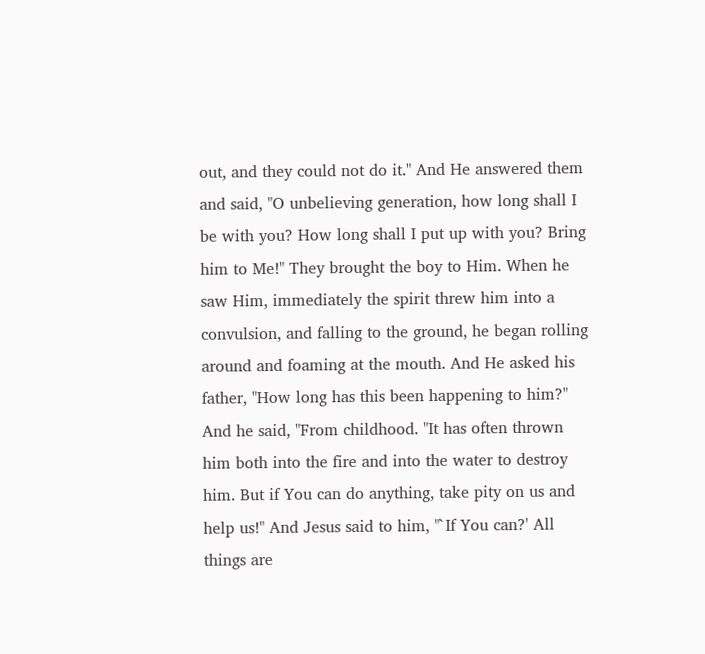out, and they could not do it." And He answered them and said, "O unbelieving generation, how long shall I be with you? How long shall I put up with you? Bring him to Me!" They brought the boy to Him. When he saw Him, immediately the spirit threw him into a convulsion, and falling to the ground, he began rolling around and foaming at the mouth. And He asked his father, "How long has this been happening to him?" And he said, "From childhood. "It has often thrown him both into the fire and into the water to destroy him. But if You can do anything, take pity on us and help us!" And Jesus said to him, "`If You can?' All things are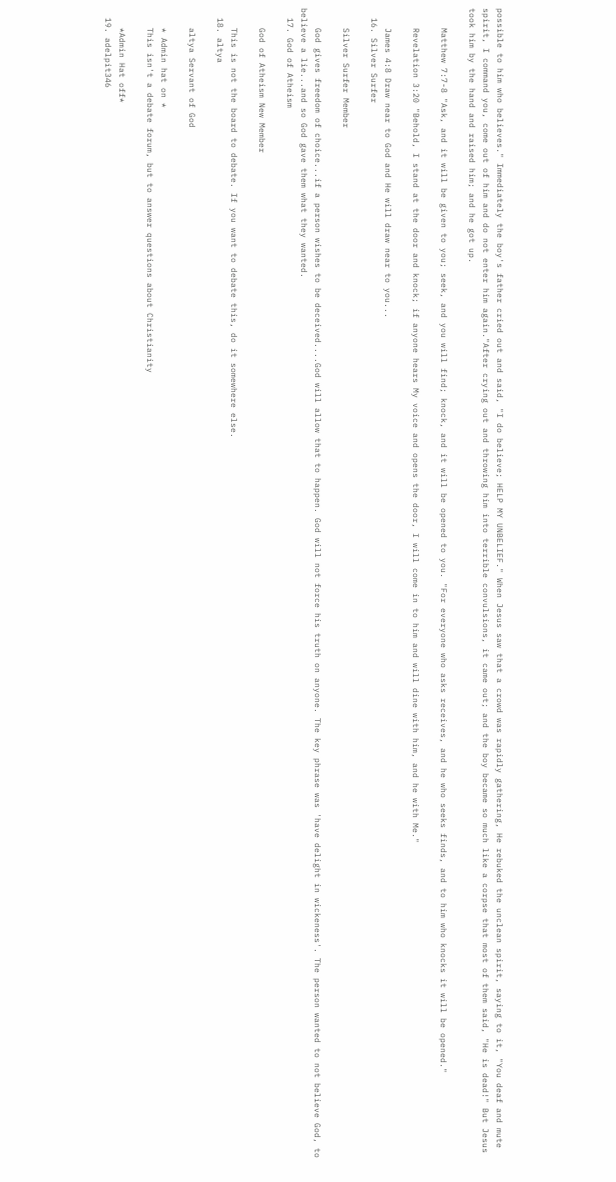possible to him who believes." Immediately the boy's father cried out and said, "I do believe; HELP MY UNBELIEF." When Jesus saw that a crowd was rapidly gathering, He rebuked the unclean spirit, saying to it, "You deaf and mute spirit, I command you, come out of him and do not enter him again."After crying out and throwing him into terrible convulsions, it came out; and the boy became so much like a corpse that most of them said, "He is dead!" But Jesus took him by the hand and raised him; and he got up.

    Matthew 7:7-8 "Ask, and it will be given to you; seek, and you will find; knock, and it will be opened to you. "For everyone who asks receives, and he who seeks finds, and to him who knocks it will be opened."

    Revelation 3:20 "Behold, I stand at the door and knock; if anyone hears My voice and opens the door, I will come in to him and will dine with him, and he with Me."

    James 4:8 Draw near to God and He will draw near to you...
  16. Silver Surfer

    Silver Surfer Member

    God gives freedom of choice...if a person wishes to be deceived....God will allow that to happen. God will not force his truth on anyone. The key phrase was 'have delight in wickeness'. The person wanted to not believe God, to believe a lie...and so God gave them what they wanted.
  17. God of Atheism

    God of Atheism New Member

    This is not the board to debate. If you want to debate this, do it somewhere else.
  18. altya

    altya Servant of God

    * Admin hat on *
    This isn't a debate forum, but to answer questions about Christianity

    *Admin Hat off*
  19. adelpit346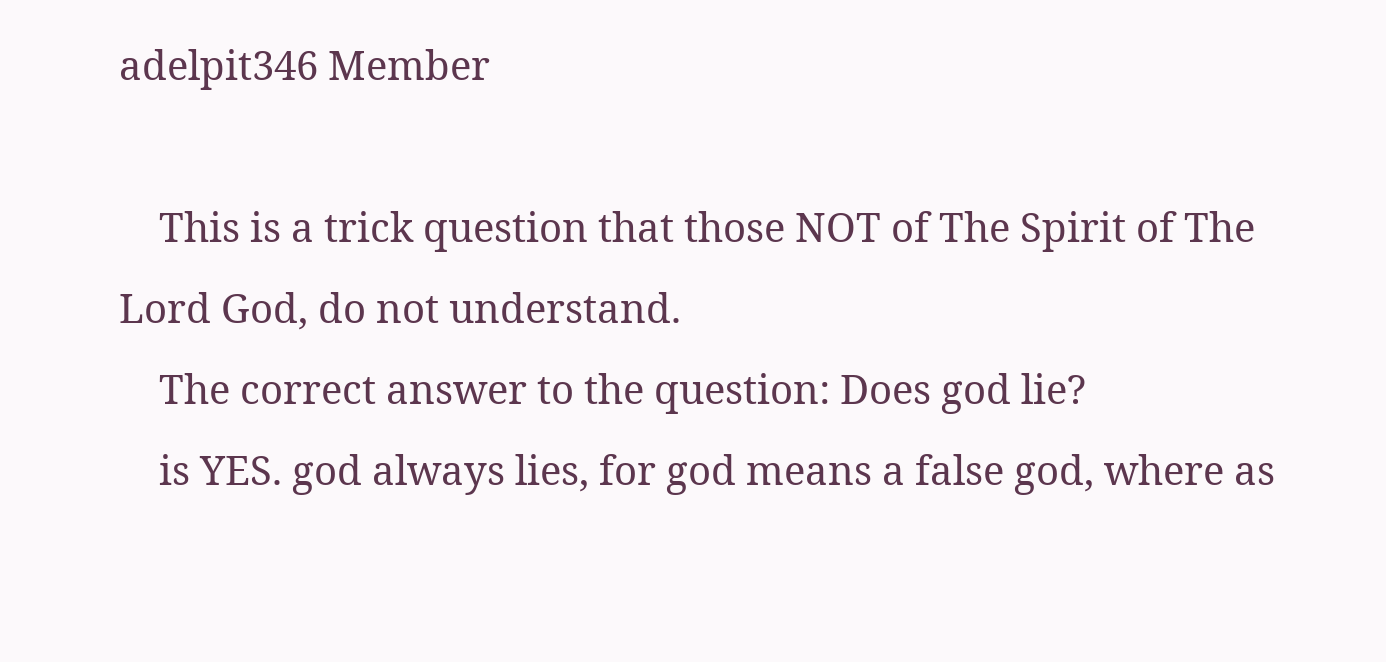adelpit346 Member

    This is a trick question that those NOT of The Spirit of The Lord God, do not understand.
    The correct answer to the question: Does god lie?
    is YES. god always lies, for god means a false god, where as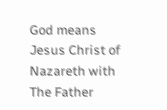God means Jesus Christ of Nazareth with The Father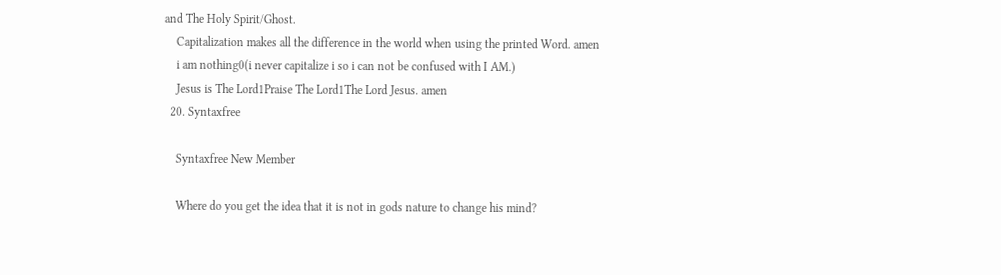and The Holy Spirit/Ghost.
    Capitalization makes all the difference in the world when using the printed Word. amen
    i am nothing0(i never capitalize i so i can not be confused with I AM.)
    Jesus is The Lord1Praise The Lord1The Lord Jesus. amen
  20. Syntaxfree

    Syntaxfree New Member

    Where do you get the idea that it is not in gods nature to change his mind?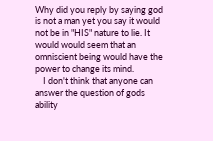Why did you reply by saying god is not a man yet you say it would not be in "HIS" nature to lie. It would would seem that an omniscient being would have the power to change its mind.
    I don't think that anyone can answer the question of gods ability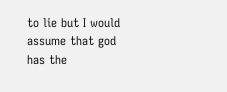to lie but I would assume that god has the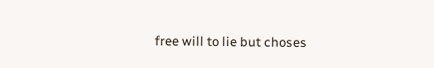free will to lie but choses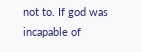not to. If god was incapable of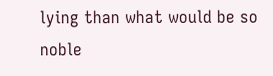lying than what would be so noble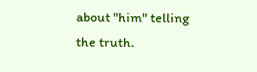about "him" telling the truth.